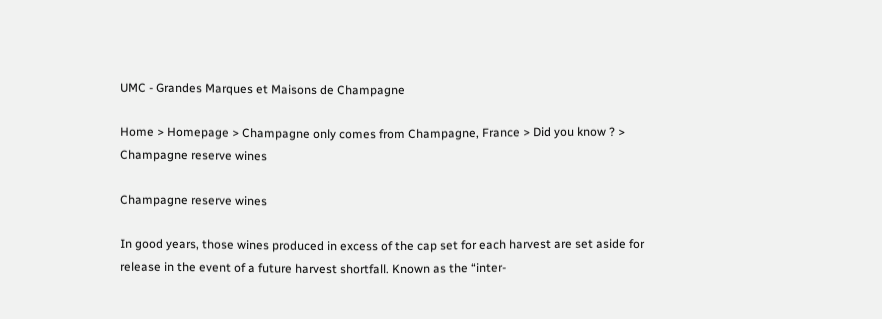UMC - Grandes Marques et Maisons de Champagne

Home > Homepage > Champagne only comes from Champagne, France > Did you know ? > Champagne reserve wines

Champagne reserve wines

In good years, those wines produced in excess of the cap set for each harvest are set aside for release in the event of a future harvest shortfall. Known as the “inter-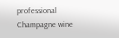professional Champagne wine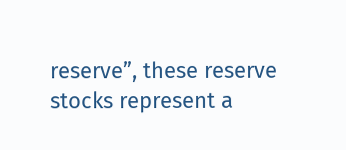reserve”, these reserve stocks represent a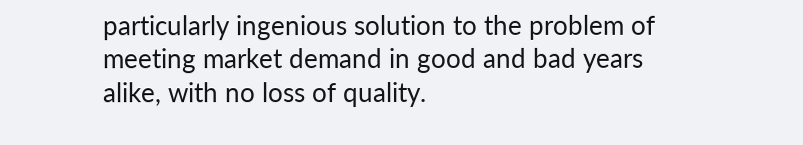particularly ingenious solution to the problem of meeting market demand in good and bad years alike, with no loss of quality.